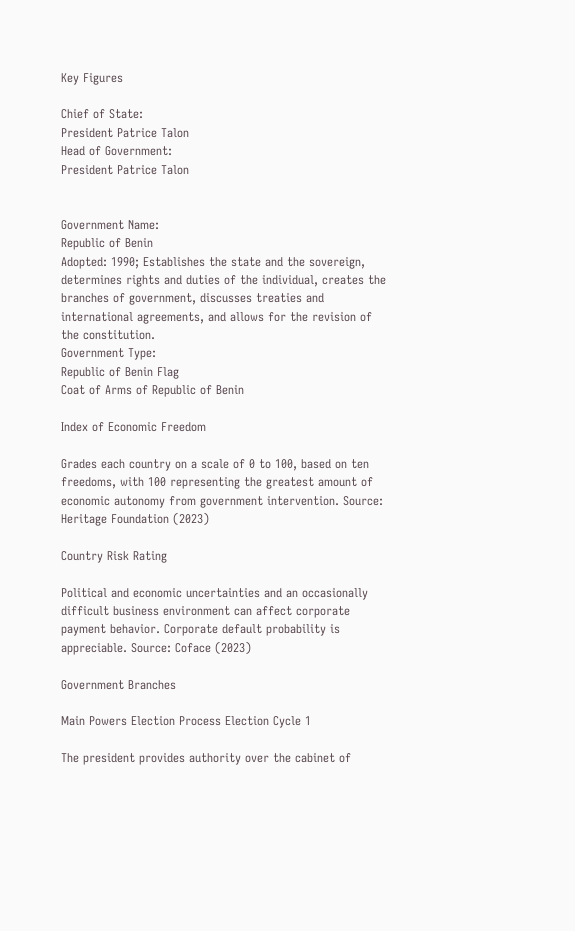Key Figures

Chief of State:
President Patrice Talon
Head of Government:
President Patrice Talon


Government Name:
Republic of Benin
Adopted: 1990; Establishes the state and the sovereign, determines rights and duties of the individual, creates the branches of government, discusses treaties and international agreements, and allows for the revision of the constitution.
Government Type:
Republic of Benin Flag
Coat of Arms of Republic of Benin

Index of Economic Freedom

Grades each country on a scale of 0 to 100, based on ten freedoms, with 100 representing the greatest amount of economic autonomy from government intervention. Source: Heritage Foundation (2023)

Country Risk Rating

Political and economic uncertainties and an occasionally difficult business environment can affect corporate payment behavior. Corporate default probability is appreciable. Source: Coface (2023)

Government Branches

Main Powers Election Process Election Cycle 1

The president provides authority over the cabinet of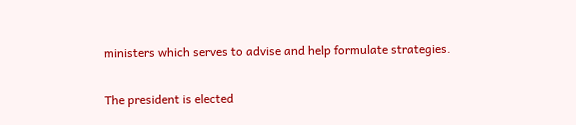ministers which serves to advise and help formulate strategies.

The president is elected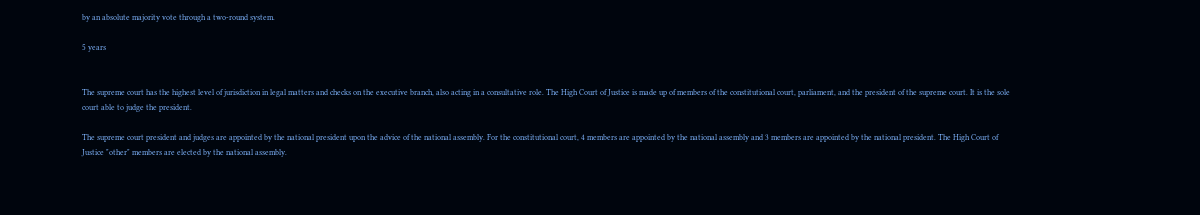by an absolute majority vote through a two-round system.

5 years


The supreme court has the highest level of jurisdiction in legal matters and checks on the executive branch, also acting in a consultative role. The High Court of Justice is made up of members of the constitutional court, parliament, and the president of the supreme court. It is the sole court able to judge the president.

The supreme court president and judges are appointed by the national president upon the advice of the national assembly. For the constitutional court, 4 members are appointed by the national assembly and 3 members are appointed by the national president. The High Court of Justice "other" members are elected by the national assembly.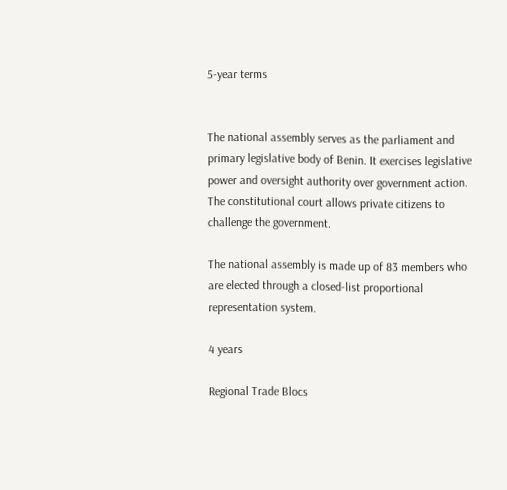5-year terms


The national assembly serves as the parliament and primary legislative body of Benin. It exercises legislative power and oversight authority over government action. The constitutional court allows private citizens to challenge the government.

The national assembly is made up of 83 members who are elected through a closed-list proportional representation system.

4 years

Regional Trade Blocs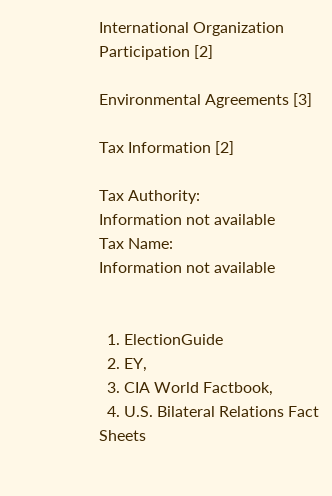International Organization Participation [2]

Environmental Agreements [3]

Tax Information [2]

Tax Authority:
Information not available
Tax Name:
Information not available


  1. ElectionGuide
  2. EY,
  3. CIA World Factbook,
  4. U.S. Bilateral Relations Fact Sheets